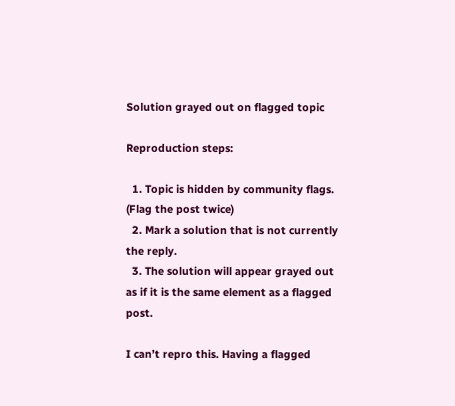Solution grayed out on flagged topic

Reproduction steps:

  1. Topic is hidden by community flags. (Flag the post twice)
  2. Mark a solution that is not currently the reply.
  3. The solution will appear grayed out as if it is the same element as a flagged post.

I can’t repro this. Having a flagged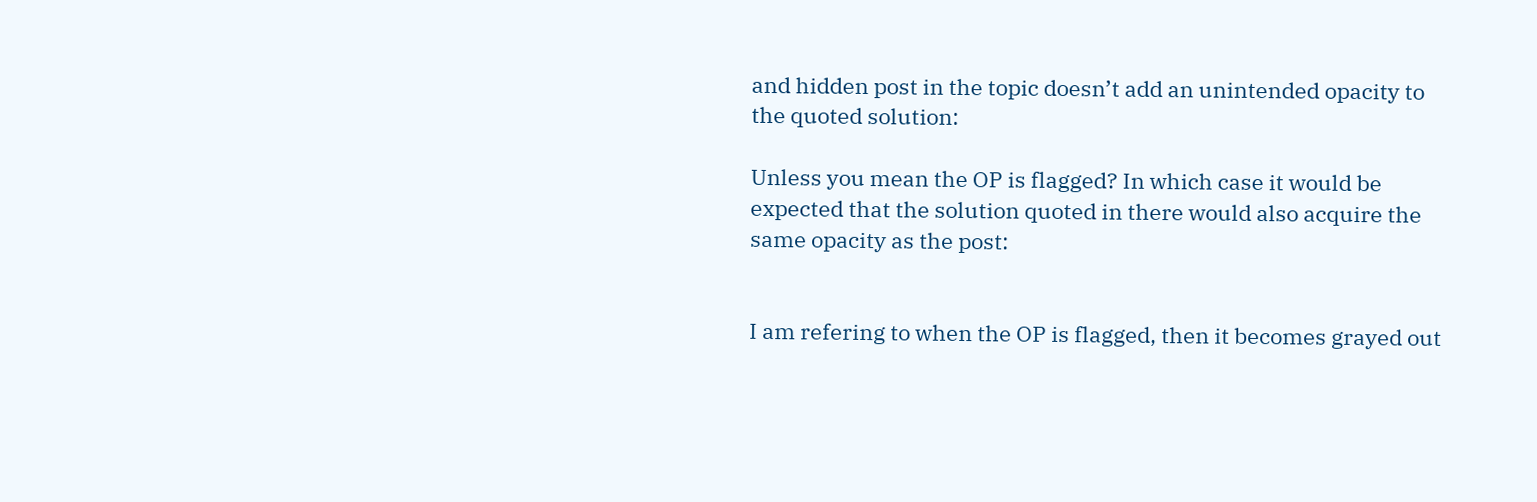and hidden post in the topic doesn’t add an unintended opacity to the quoted solution:

Unless you mean the OP is flagged? In which case it would be expected that the solution quoted in there would also acquire the same opacity as the post:


I am refering to when the OP is flagged, then it becomes grayed out